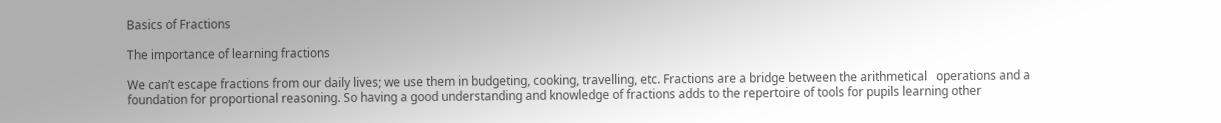Basics of Fractions

The importance of learning fractions

We can’t escape fractions from our daily lives; we use them in budgeting, cooking, travelling, etc. Fractions are a bridge between the arithmetical   operations and a foundation for proportional reasoning. So having a good understanding and knowledge of fractions adds to the repertoire of tools for pupils learning other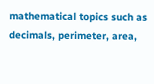mathematical topics such as decimals, perimeter, area,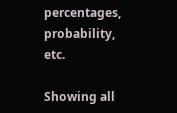percentages, probability, etc.

Showing all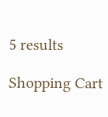5 results

Shopping Cart